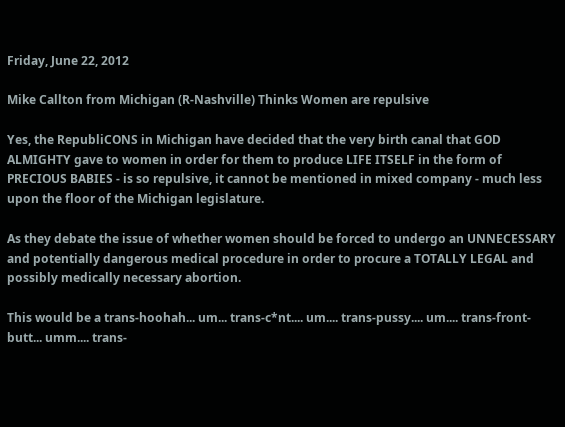Friday, June 22, 2012

Mike Callton from Michigan (R-Nashville) Thinks Women are repulsive

Yes, the RepubliCONS in Michigan have decided that the very birth canal that GOD ALMIGHTY gave to women in order for them to produce LIFE ITSELF in the form of PRECIOUS BABIES - is so repulsive, it cannot be mentioned in mixed company - much less upon the floor of the Michigan legislature.

As they debate the issue of whether women should be forced to undergo an UNNECESSARY and potentially dangerous medical procedure in order to procure a TOTALLY LEGAL and possibly medically necessary abortion.

This would be a trans-hoohah... um... trans-c*nt.... um.... trans-pussy.... um.... trans-front-butt... umm.... trans-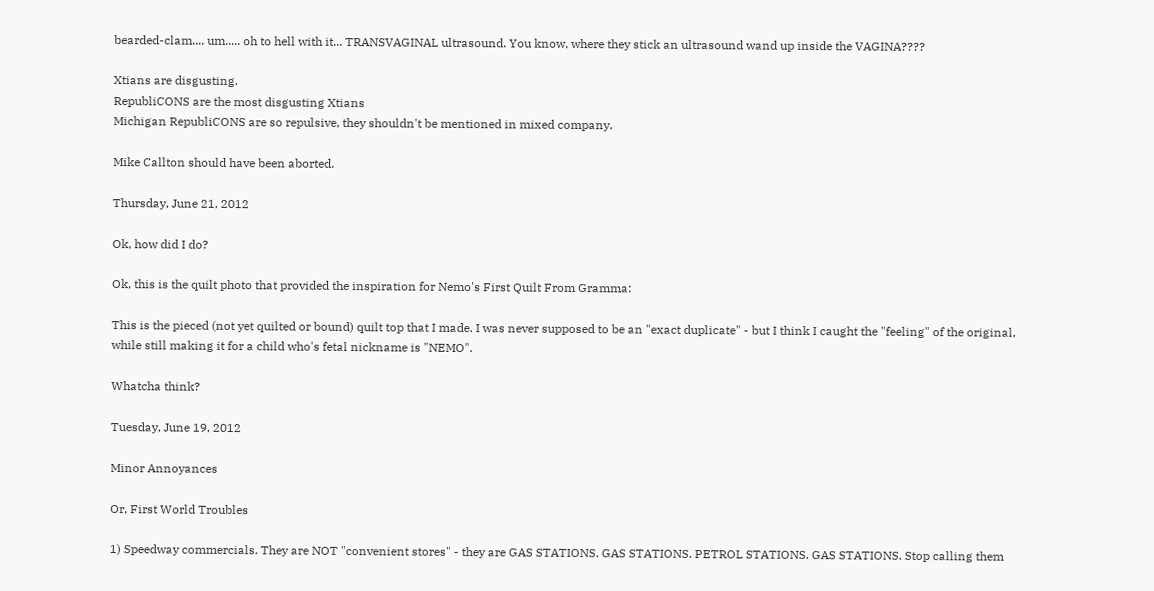bearded-clam.... um..... oh to hell with it... TRANSVAGINAL ultrasound. You know, where they stick an ultrasound wand up inside the VAGINA????

Xtians are disgusting.
RepubliCONS are the most disgusting Xtians
Michigan RepubliCONS are so repulsive, they shouldn't be mentioned in mixed company.

Mike Callton should have been aborted.

Thursday, June 21, 2012

Ok, how did I do?

Ok, this is the quilt photo that provided the inspiration for Nemo's First Quilt From Gramma:

This is the pieced (not yet quilted or bound) quilt top that I made. I was never supposed to be an "exact duplicate" - but I think I caught the "feeling" of the original, while still making it for a child who's fetal nickname is "NEMO".

Whatcha think?

Tuesday, June 19, 2012

Minor Annoyances

Or, First World Troubles

1) Speedway commercials. They are NOT "convenient stores" - they are GAS STATIONS. GAS STATIONS. PETROL STATIONS. GAS STATIONS. Stop calling them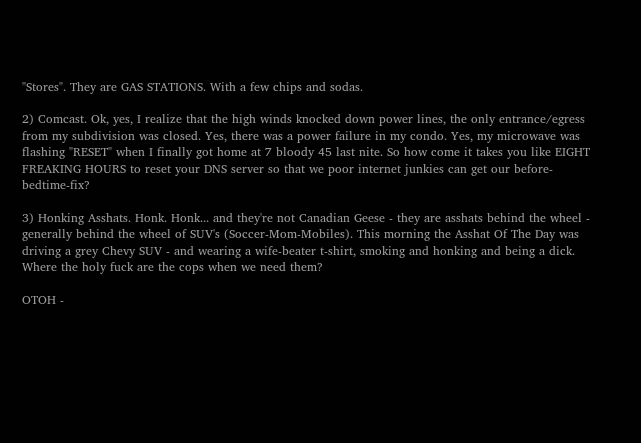"Stores". They are GAS STATIONS. With a few chips and sodas.

2) Comcast. Ok, yes, I realize that the high winds knocked down power lines, the only entrance/egress from my subdivision was closed. Yes, there was a power failure in my condo. Yes, my microwave was flashing "RESET" when I finally got home at 7 bloody 45 last nite. So how come it takes you like EIGHT FREAKING HOURS to reset your DNS server so that we poor internet junkies can get our before-bedtime-fix?

3) Honking Asshats. Honk. Honk... and they're not Canadian Geese - they are asshats behind the wheel - generally behind the wheel of SUV's (Soccer-Mom-Mobiles). This morning the Asshat Of The Day was driving a grey Chevy SUV - and wearing a wife-beater t-shirt, smoking and honking and being a dick. Where the holy fuck are the cops when we need them?

OTOH -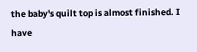the baby's quilt top is almost finished. I have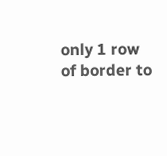only 1 row of border to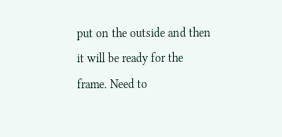put on the outside and then it will be ready for the frame. Need to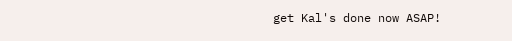get Kal's done now ASAP!